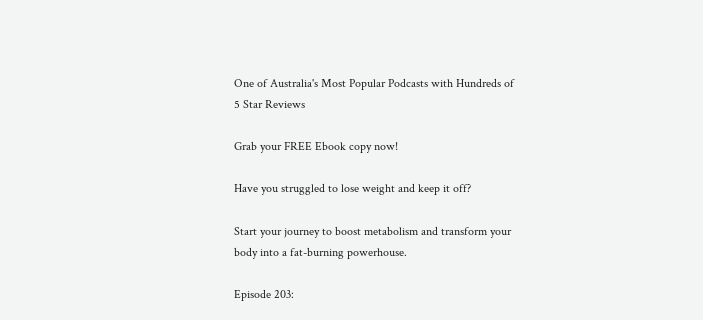One of Australia's Most Popular Podcasts with Hundreds of 5 Star Reviews

Grab your FREE Ebook copy now!

Have you struggled to lose weight and keep it off?

Start your journey to boost metabolism and transform your body into a fat-burning powerhouse.

Episode 203: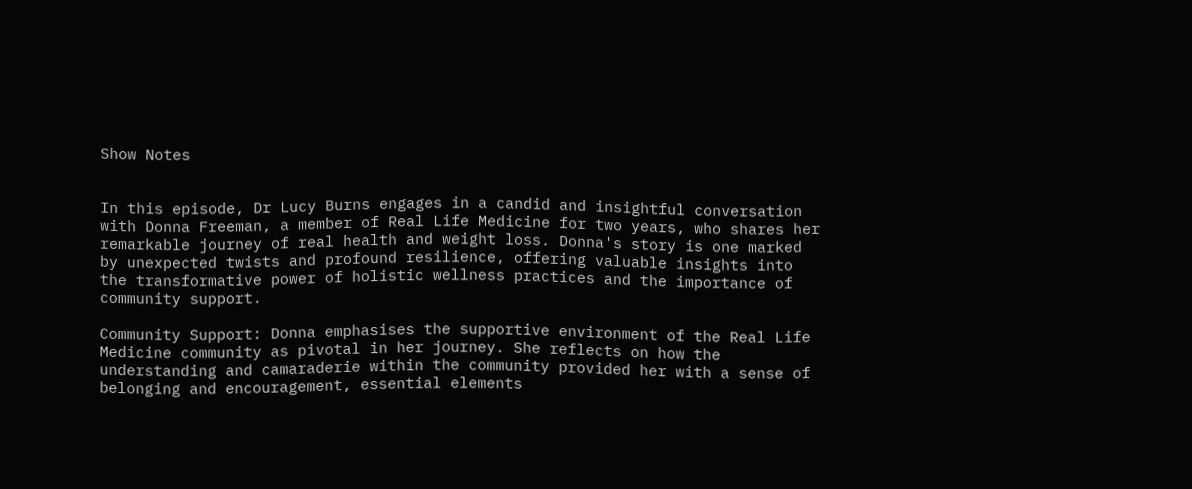Show Notes


In this episode, Dr Lucy Burns engages in a candid and insightful conversation with Donna Freeman, a member of Real Life Medicine for two years, who shares her remarkable journey of real health and weight loss. Donna's story is one marked by unexpected twists and profound resilience, offering valuable insights into the transformative power of holistic wellness practices and the importance of community support.

Community Support: Donna emphasises the supportive environment of the Real Life Medicine community as pivotal in her journey. She reflects on how the understanding and camaraderie within the community provided her with a sense of belonging and encouragement, essential elements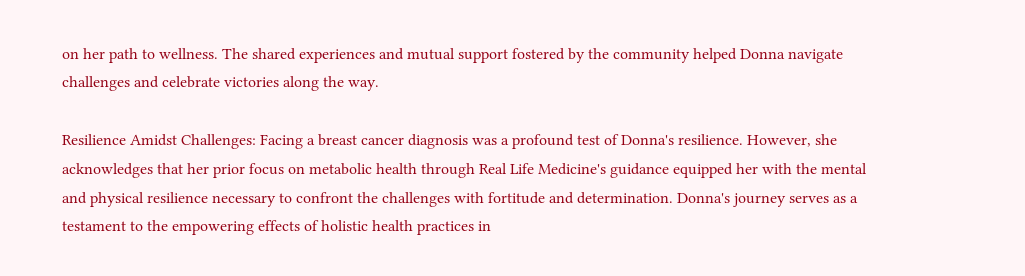on her path to wellness. The shared experiences and mutual support fostered by the community helped Donna navigate challenges and celebrate victories along the way.

Resilience Amidst Challenges: Facing a breast cancer diagnosis was a profound test of Donna's resilience. However, she acknowledges that her prior focus on metabolic health through Real Life Medicine's guidance equipped her with the mental and physical resilience necessary to confront the challenges with fortitude and determination. Donna's journey serves as a testament to the empowering effects of holistic health practices in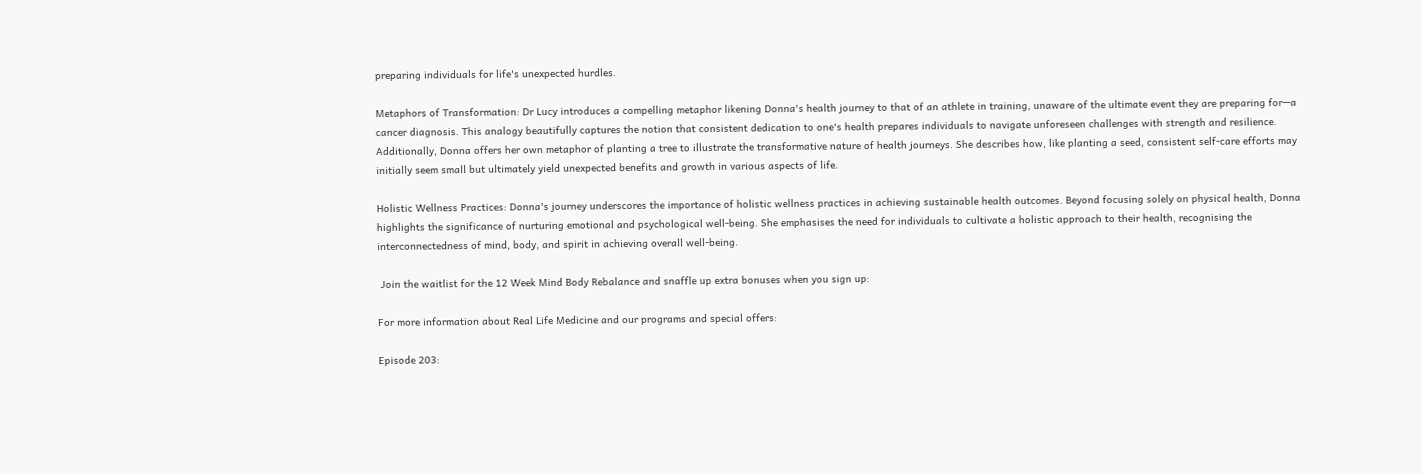preparing individuals for life's unexpected hurdles.

Metaphors of Transformation: Dr Lucy introduces a compelling metaphor likening Donna's health journey to that of an athlete in training, unaware of the ultimate event they are preparing for—a cancer diagnosis. This analogy beautifully captures the notion that consistent dedication to one's health prepares individuals to navigate unforeseen challenges with strength and resilience. Additionally, Donna offers her own metaphor of planting a tree to illustrate the transformative nature of health journeys. She describes how, like planting a seed, consistent self-care efforts may initially seem small but ultimately yield unexpected benefits and growth in various aspects of life.

Holistic Wellness Practices: Donna's journey underscores the importance of holistic wellness practices in achieving sustainable health outcomes. Beyond focusing solely on physical health, Donna highlights the significance of nurturing emotional and psychological well-being. She emphasises the need for individuals to cultivate a holistic approach to their health, recognising the interconnectedness of mind, body, and spirit in achieving overall well-being.

 Join the waitlist for the 12 Week Mind Body Rebalance and snaffle up extra bonuses when you sign up:

For more information about Real Life Medicine and our programs and special offers:

Episode 203: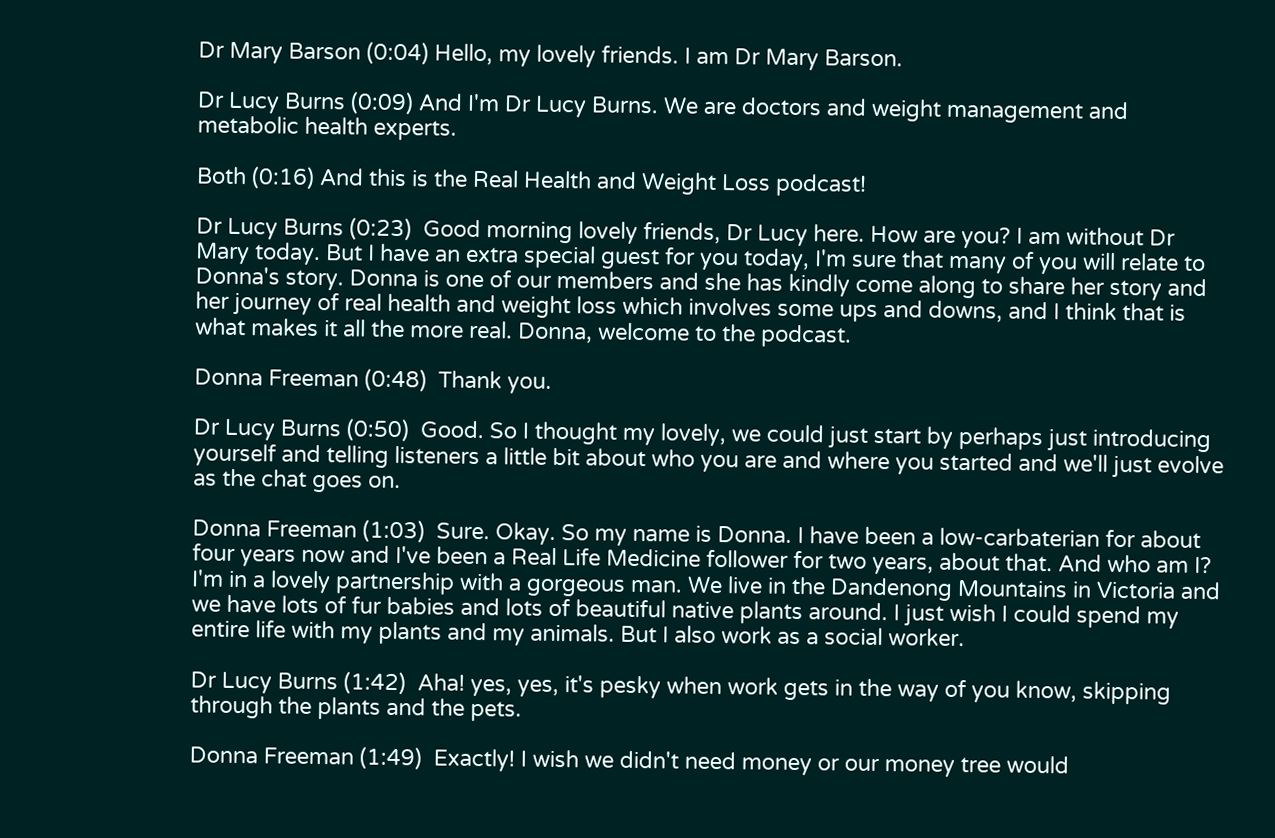Dr Mary Barson (0:04) Hello, my lovely friends. I am Dr Mary Barson.

Dr Lucy Burns (0:09) And I'm Dr Lucy Burns. We are doctors and weight management and metabolic health experts.

Both (0:16) And this is the Real Health and Weight Loss podcast!

Dr Lucy Burns (0:23)  Good morning lovely friends, Dr Lucy here. How are you? I am without Dr Mary today. But I have an extra special guest for you today, I'm sure that many of you will relate to Donna's story. Donna is one of our members and she has kindly come along to share her story and her journey of real health and weight loss which involves some ups and downs, and I think that is what makes it all the more real. Donna, welcome to the podcast.

Donna Freeman (0:48)  Thank you.

Dr Lucy Burns (0:50)  Good. So I thought my lovely, we could just start by perhaps just introducing yourself and telling listeners a little bit about who you are and where you started and we'll just evolve as the chat goes on.

Donna Freeman (1:03)  Sure. Okay. So my name is Donna. I have been a low-carbaterian for about four years now and I've been a Real Life Medicine follower for two years, about that. And who am I? I'm in a lovely partnership with a gorgeous man. We live in the Dandenong Mountains in Victoria and we have lots of fur babies and lots of beautiful native plants around. I just wish I could spend my entire life with my plants and my animals. But I also work as a social worker.

Dr Lucy Burns (1:42)  Aha! yes, yes, it's pesky when work gets in the way of you know, skipping through the plants and the pets.

Donna Freeman (1:49)  Exactly! I wish we didn't need money or our money tree would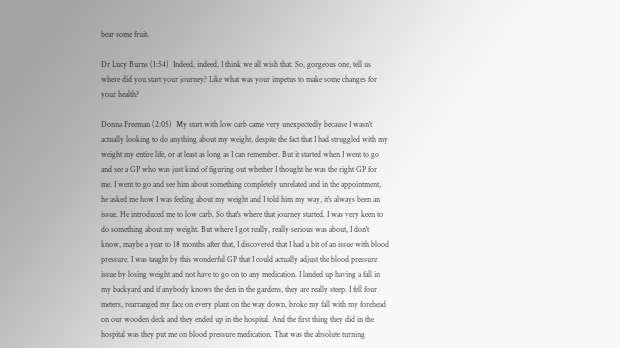bear some fruit.

Dr Lucy Burns (1:54)  Indeed, indeed, I think we all wish that. So, gorgeous one, tell us where did you start your journey? Like what was your impetus to make some changes for your health?

Donna Freeman (2:05)  My start with low carb came very unexpectedly because I wasn't actually looking to do anything about my weight, despite the fact that I had struggled with my weight my entire life, or at least as long as I can remember. But it started when I went to go and see a GP who was just kind of figuring out whether I thought he was the right GP for me. I went to go and see him about something completely unrelated and in the appointment, he asked me how I was feeling about my weight and I told him my way, it's always been an issue. He introduced me to low carb. So that's where that journey started. I was very keen to do something about my weight. But where I got really, really serious was about, I don't know, maybe a year to 18 months after that, I discovered that I had a bit of an issue with blood pressure. I was taught by this wonderful GP that I could actually adjust the blood pressure issue by losing weight and not have to go on to any medication. I landed up having a fall in my backyard and if anybody knows the den in the gardens, they are really steep. I fell four meters, rearranged my face on every plant on the way down, broke my fall with my forehead on our wooden deck and they ended up in the hospital. And the first thing they did in the hospital was they put me on blood pressure medication. That was the absolute turning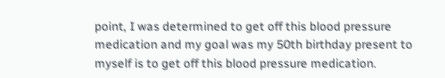point, I was determined to get off this blood pressure medication and my goal was my 50th birthday present to myself is to get off this blood pressure medication.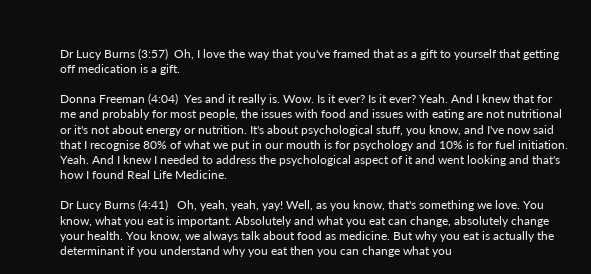Dr Lucy Burns (3:57)  Oh, I love the way that you've framed that as a gift to yourself that getting off medication is a gift.

Donna Freeman (4:04)  Yes and it really is. Wow. Is it ever? Is it ever? Yeah. And I knew that for me and probably for most people, the issues with food and issues with eating are not nutritional or it's not about energy or nutrition. It's about psychological stuff, you know, and I've now said that I recognise 80% of what we put in our mouth is for psychology and 10% is for fuel initiation. Yeah. And I knew I needed to address the psychological aspect of it and went looking and that's how I found Real Life Medicine.

Dr Lucy Burns (4:41)   Oh, yeah, yeah, yay! Well, as you know, that's something we love. You know, what you eat is important. Absolutely and what you eat can change, absolutely change your health. You know, we always talk about food as medicine. But why you eat is actually the determinant if you understand why you eat then you can change what you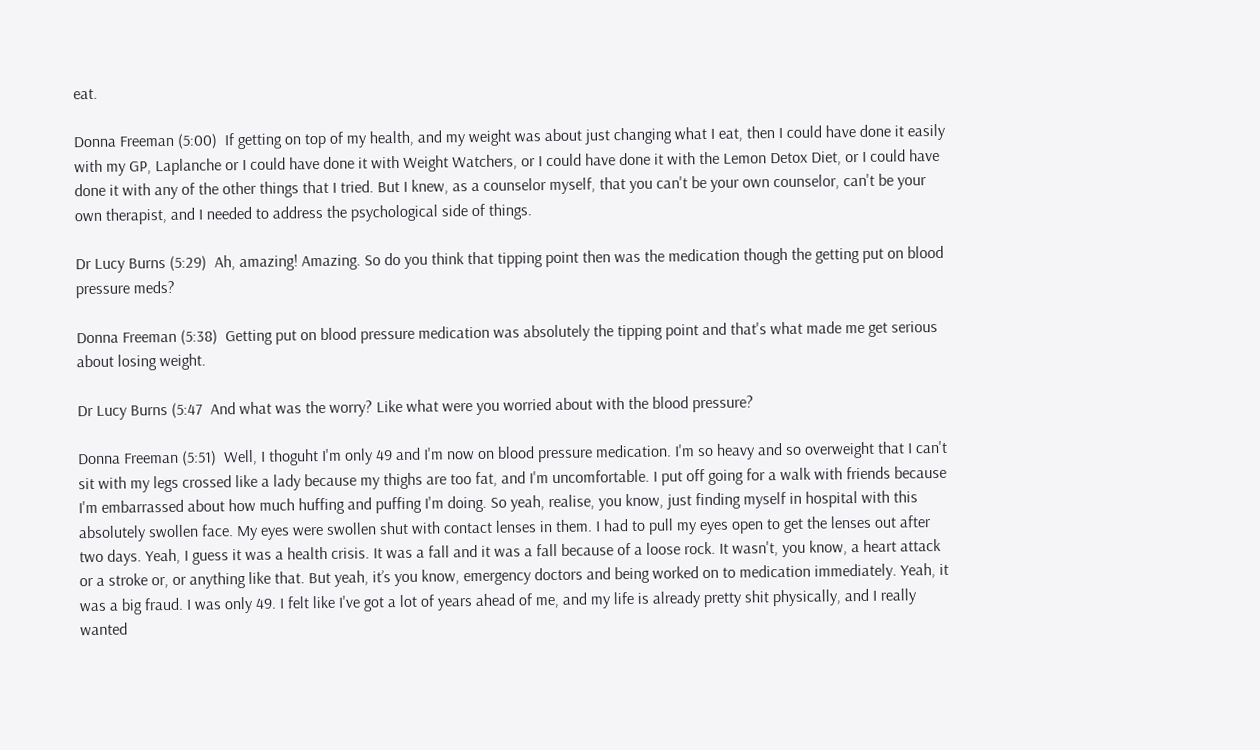eat.

Donna Freeman (5:00)  If getting on top of my health, and my weight was about just changing what I eat, then I could have done it easily with my GP, Laplanche or I could have done it with Weight Watchers, or I could have done it with the Lemon Detox Diet, or I could have done it with any of the other things that I tried. But I knew, as a counselor myself, that you can't be your own counselor, can't be your own therapist, and I needed to address the psychological side of things.

Dr Lucy Burns (5:29)  Ah, amazing! Amazing. So do you think that tipping point then was the medication though the getting put on blood pressure meds?

Donna Freeman (5:38)  Getting put on blood pressure medication was absolutely the tipping point and that's what made me get serious about losing weight.

Dr Lucy Burns (5:47  And what was the worry? Like what were you worried about with the blood pressure?

Donna Freeman (5:51)  Well, I thoguht I'm only 49 and I'm now on blood pressure medication. I'm so heavy and so overweight that I can't sit with my legs crossed like a lady because my thighs are too fat, and I'm uncomfortable. I put off going for a walk with friends because I'm embarrassed about how much huffing and puffing I'm doing. So yeah, realise, you know, just finding myself in hospital with this absolutely swollen face. My eyes were swollen shut with contact lenses in them. I had to pull my eyes open to get the lenses out after two days. Yeah, I guess it was a health crisis. It was a fall and it was a fall because of a loose rock. It wasn't, you know, a heart attack or a stroke or, or anything like that. But yeah, it’s you know, emergency doctors and being worked on to medication immediately. Yeah, it was a big fraud. I was only 49. I felt like I've got a lot of years ahead of me, and my life is already pretty shit physically, and I really wanted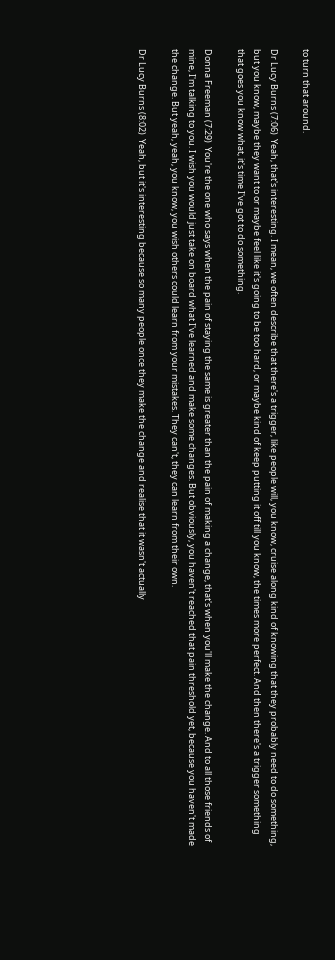to turn that around.

Dr Lucy Burns (7:06)  Yeah, that's interesting. I mean, we often describe that there's a trigger, like people will, you know, cruise along kind of knowing that they probably need to do something, but you know, maybe they want to or maybe feel like it's going to be too hard, or maybe kind of keep putting it off till you know, the times more perfect. And then there's a trigger something that goes you know what, it's time I've got to do something.

Donna Freeman (7:29)  You're the one who says when the pain of staying the same is greater than the pain of making a change, that's when you'll make the change. And to all those friends of mine, I'm talking to you. I wish you would just take on board what I've learned and make some changes. But obviously, you haven't reached that pain threshold yet, because you haven't made the change. But yeah, yeah, you know, you wish others could learn from your mistakes. They can't, they can learn from their own.

Dr Lucy Burns (8:02)  Yeah, but it's interesting because so many people once they make the change and realise that it wasn't actually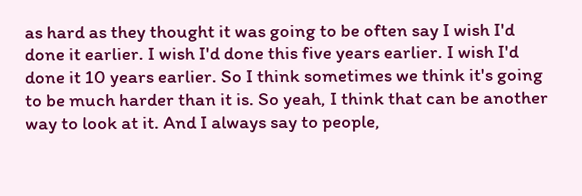as hard as they thought it was going to be often say I wish I'd done it earlier. I wish I'd done this five years earlier. I wish I'd done it 10 years earlier. So I think sometimes we think it's going to be much harder than it is. So yeah, I think that can be another way to look at it. And I always say to people,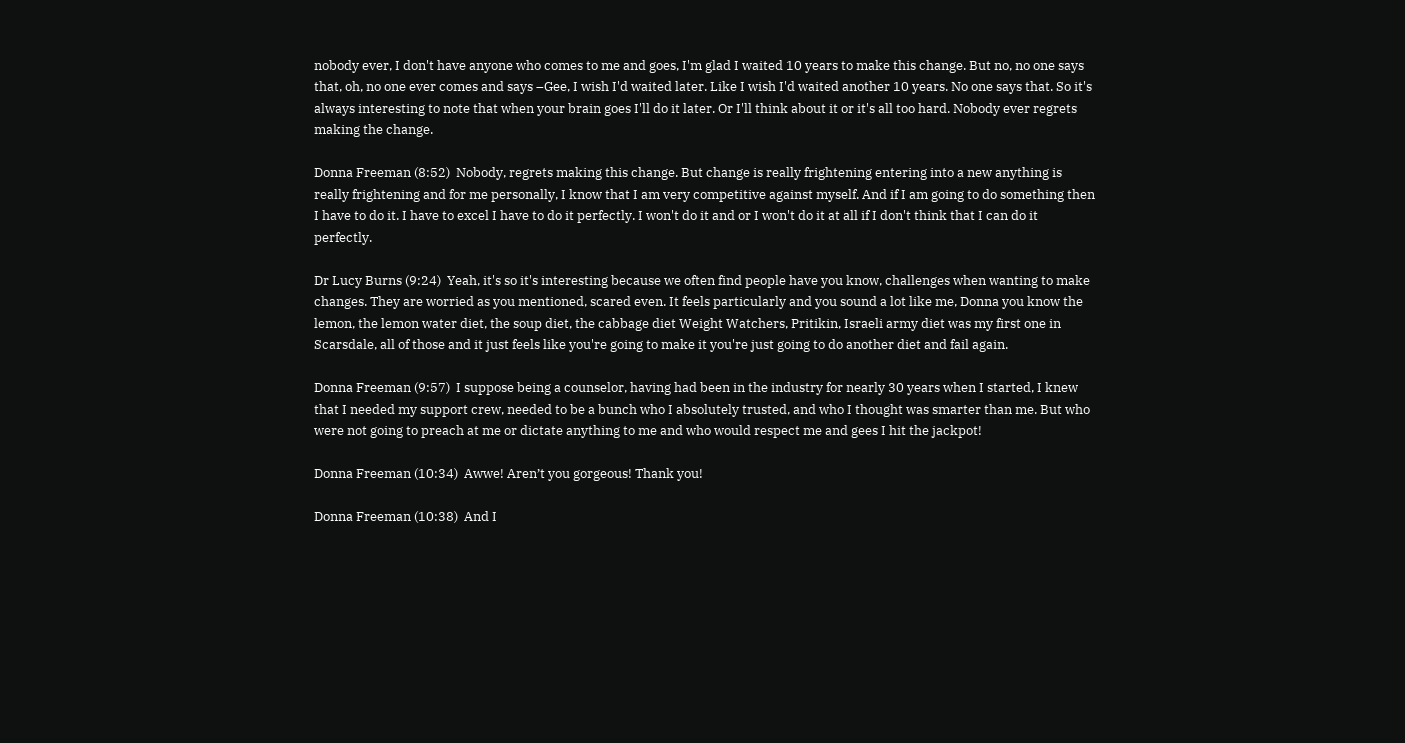nobody ever, I don't have anyone who comes to me and goes, I'm glad I waited 10 years to make this change. But no, no one says that, oh, no one ever comes and says –Gee, I wish I'd waited later. Like I wish I'd waited another 10 years. No one says that. So it's always interesting to note that when your brain goes I'll do it later. Or I'll think about it or it's all too hard. Nobody ever regrets making the change.

Donna Freeman (8:52)  Nobody, regrets making this change. But change is really frightening entering into a new anything is really frightening and for me personally, I know that I am very competitive against myself. And if I am going to do something then I have to do it. I have to excel I have to do it perfectly. I won't do it and or I won't do it at all if I don't think that I can do it perfectly.

Dr Lucy Burns (9:24)  Yeah, it's so it's interesting because we often find people have you know, challenges when wanting to make changes. They are worried as you mentioned, scared even. It feels particularly and you sound a lot like me, Donna you know the lemon, the lemon water diet, the soup diet, the cabbage diet Weight Watchers, Pritikin, Israeli army diet was my first one in Scarsdale, all of those and it just feels like you're going to make it you're just going to do another diet and fail again.

Donna Freeman (9:57)  I suppose being a counselor, having had been in the industry for nearly 30 years when I started, I knew that I needed my support crew, needed to be a bunch who I absolutely trusted, and who I thought was smarter than me. But who were not going to preach at me or dictate anything to me and who would respect me and gees I hit the jackpot!

Donna Freeman (10:34)  Awwe! Aren’t you gorgeous! Thank you!

Donna Freeman (10:38)  And I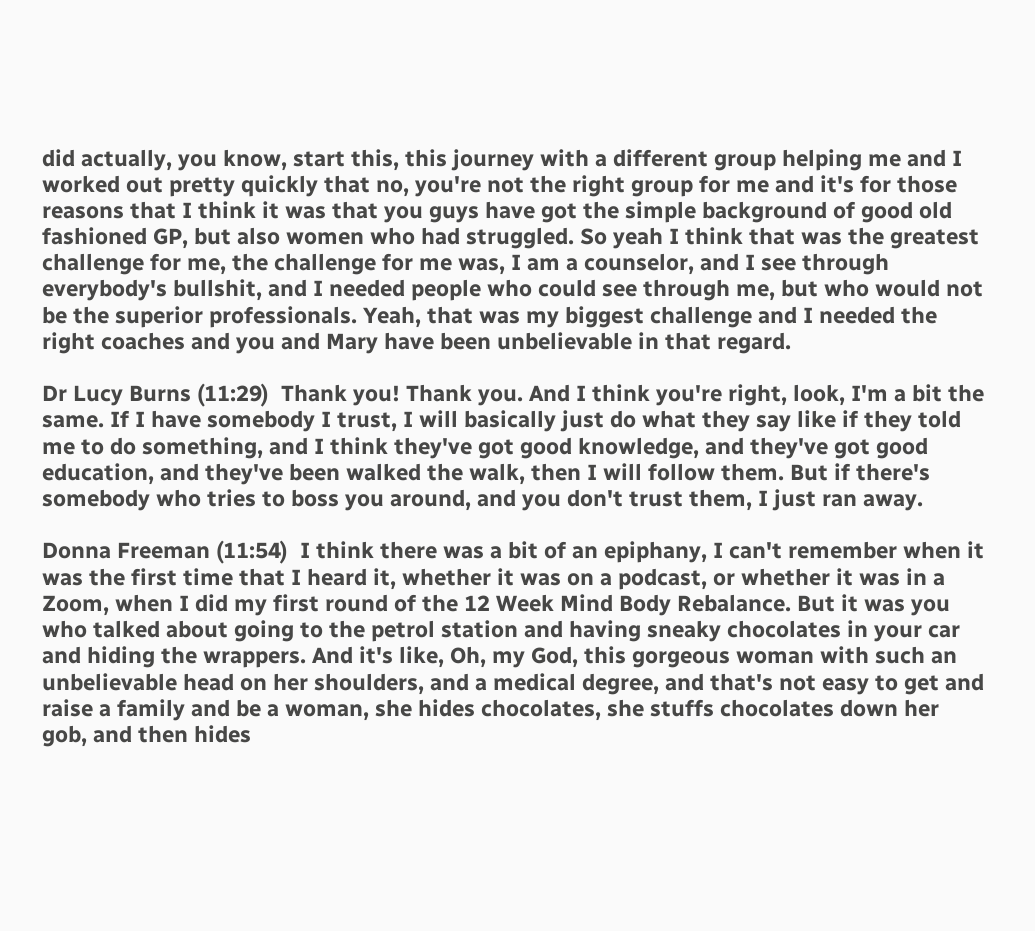did actually, you know, start this, this journey with a different group helping me and I worked out pretty quickly that no, you're not the right group for me and it's for those reasons that I think it was that you guys have got the simple background of good old fashioned GP, but also women who had struggled. So yeah I think that was the greatest challenge for me, the challenge for me was, I am a counselor, and I see through everybody's bullshit, and I needed people who could see through me, but who would not be the superior professionals. Yeah, that was my biggest challenge and I needed the right coaches and you and Mary have been unbelievable in that regard.

Dr Lucy Burns (11:29)  Thank you! Thank you. And I think you're right, look, I'm a bit the same. If I have somebody I trust, I will basically just do what they say like if they told me to do something, and I think they've got good knowledge, and they've got good education, and they've been walked the walk, then I will follow them. But if there's somebody who tries to boss you around, and you don't trust them, I just ran away.

Donna Freeman (11:54)  I think there was a bit of an epiphany, I can't remember when it was the first time that I heard it, whether it was on a podcast, or whether it was in a Zoom, when I did my first round of the 12 Week Mind Body Rebalance. But it was you who talked about going to the petrol station and having sneaky chocolates in your car and hiding the wrappers. And it's like, Oh, my God, this gorgeous woman with such an unbelievable head on her shoulders, and a medical degree, and that's not easy to get and raise a family and be a woman, she hides chocolates, she stuffs chocolates down her gob, and then hides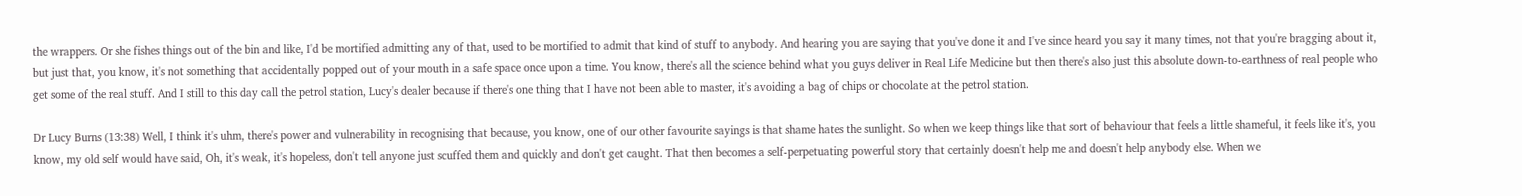the wrappers. Or she fishes things out of the bin and like, I'd be mortified admitting any of that, used to be mortified to admit that kind of stuff to anybody. And hearing you are saying that you've done it and I've since heard you say it many times, not that you're bragging about it, but just that, you know, it's not something that accidentally popped out of your mouth in a safe space once upon a time. You know, there's all the science behind what you guys deliver in Real Life Medicine but then there's also just this absolute down-to-earthness of real people who get some of the real stuff. And I still to this day call the petrol station, Lucy's dealer because if there's one thing that I have not been able to master, it's avoiding a bag of chips or chocolate at the petrol station.

Dr Lucy Burns (13:38) Well, I think it's uhm, there's power and vulnerability in recognising that because, you know, one of our other favourite sayings is that shame hates the sunlight. So when we keep things like that sort of behaviour that feels a little shameful, it feels like it's, you know, my old self would have said, Oh, it's weak, it's hopeless, don't tell anyone just scuffed them and quickly and don't get caught. That then becomes a self-perpetuating powerful story that certainly doesn't help me and doesn't help anybody else. When we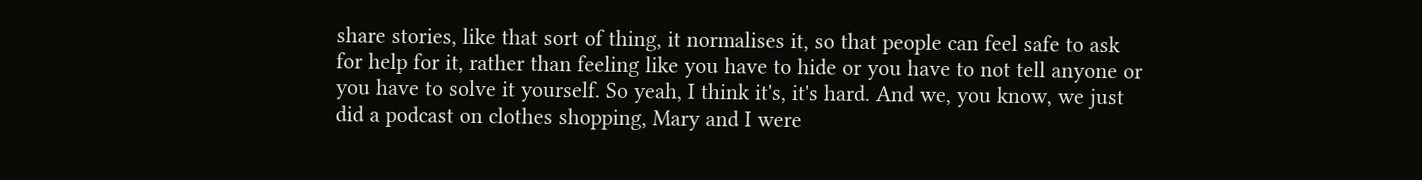share stories, like that sort of thing, it normalises it, so that people can feel safe to ask for help for it, rather than feeling like you have to hide or you have to not tell anyone or you have to solve it yourself. So yeah, I think it's, it's hard. And we, you know, we just did a podcast on clothes shopping, Mary and I were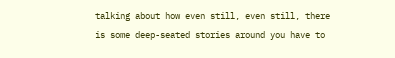talking about how even still, even still, there is some deep-seated stories around you have to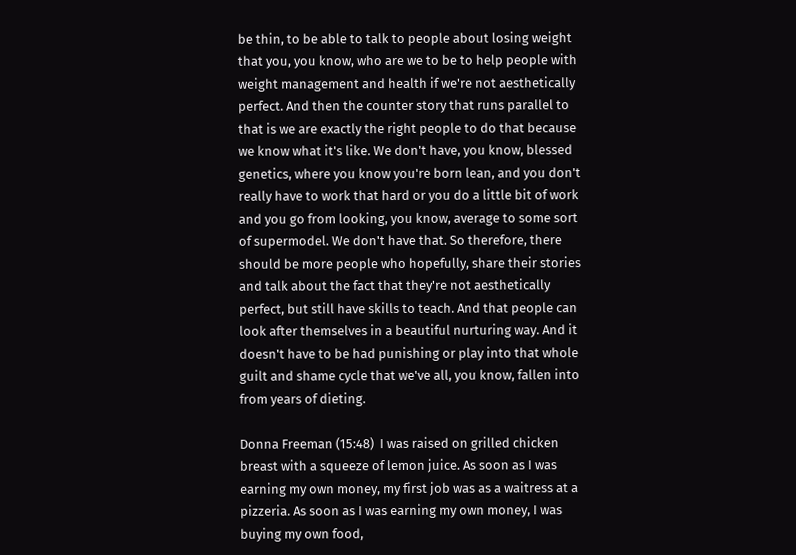be thin, to be able to talk to people about losing weight that you, you know, who are we to be to help people with weight management and health if we're not aesthetically perfect. And then the counter story that runs parallel to that is we are exactly the right people to do that because we know what it's like. We don't have, you know, blessed genetics, where you know you're born lean, and you don't really have to work that hard or you do a little bit of work and you go from looking, you know, average to some sort of supermodel. We don't have that. So therefore, there should be more people who hopefully, share their stories and talk about the fact that they're not aesthetically perfect, but still have skills to teach. And that people can look after themselves in a beautiful nurturing way. And it doesn't have to be had punishing or play into that whole guilt and shame cycle that we've all, you know, fallen into from years of dieting.

Donna Freeman (15:48)  I was raised on grilled chicken breast with a squeeze of lemon juice. As soon as I was earning my own money, my first job was as a waitress at a pizzeria. As soon as I was earning my own money, I was buying my own food,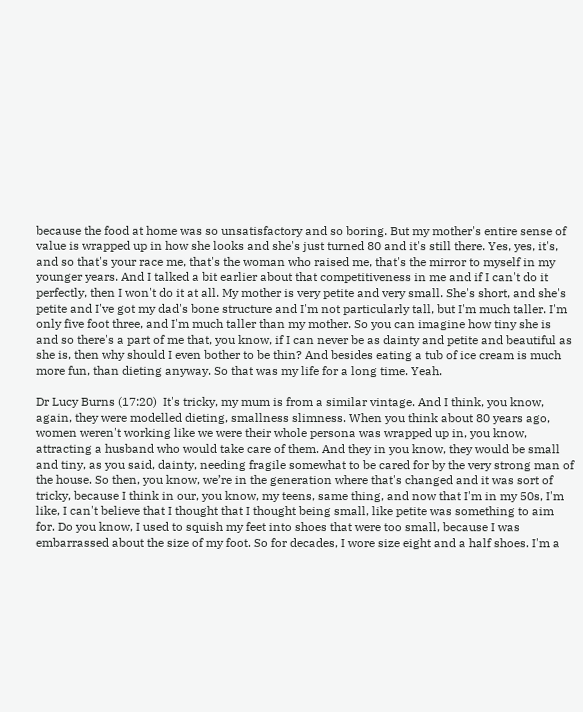because the food at home was so unsatisfactory and so boring. But my mother's entire sense of value is wrapped up in how she looks and she's just turned 80 and it's still there. Yes, yes, it's, and so that's your race me, that's the woman who raised me, that's the mirror to myself in my younger years. And I talked a bit earlier about that competitiveness in me and if I can't do it perfectly, then I won't do it at all. My mother is very petite and very small. She's short, and she's petite and I've got my dad's bone structure and I'm not particularly tall, but I'm much taller. I'm only five foot three, and I'm much taller than my mother. So you can imagine how tiny she is and so there's a part of me that, you know, if I can never be as dainty and petite and beautiful as she is, then why should I even bother to be thin? And besides eating a tub of ice cream is much more fun, than dieting anyway. So that was my life for a long time. Yeah.

Dr Lucy Burns (17:20)  It's tricky, my mum is from a similar vintage. And I think, you know, again, they were modelled dieting, smallness slimness. When you think about 80 years ago, women weren't working like we were their whole persona was wrapped up in, you know, attracting a husband who would take care of them. And they in you know, they would be small and tiny, as you said, dainty, needing fragile somewhat to be cared for by the very strong man of the house. So then, you know, we’re in the generation where that's changed and it was sort of tricky, because I think in our, you know, my teens, same thing, and now that I'm in my 50s, I'm like, I can't believe that I thought that I thought being small, like petite was something to aim for. Do you know, I used to squish my feet into shoes that were too small, because I was embarrassed about the size of my foot. So for decades, I wore size eight and a half shoes. I'm a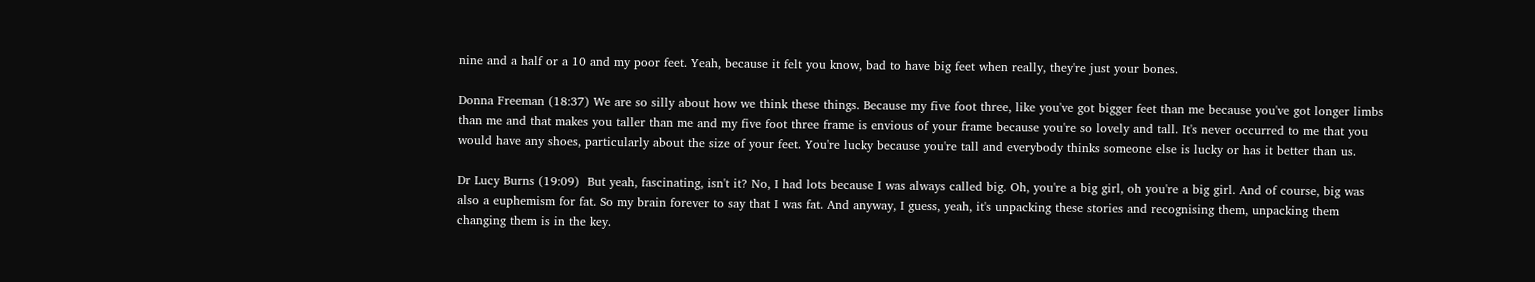nine and a half or a 10 and my poor feet. Yeah, because it felt you know, bad to have big feet when really, they're just your bones.

Donna Freeman (18:37) We are so silly about how we think these things. Because my five foot three, like you've got bigger feet than me because you've got longer limbs than me and that makes you taller than me and my five foot three frame is envious of your frame because you're so lovely and tall. It's never occurred to me that you would have any shoes, particularly about the size of your feet. You're lucky because you're tall and everybody thinks someone else is lucky or has it better than us.

Dr Lucy Burns (19:09)  But yeah, fascinating, isn't it? No, I had lots because I was always called big. Oh, you're a big girl, oh you're a big girl. And of course, big was also a euphemism for fat. So my brain forever to say that I was fat. And anyway, I guess, yeah, it's unpacking these stories and recognising them, unpacking them changing them is in the key.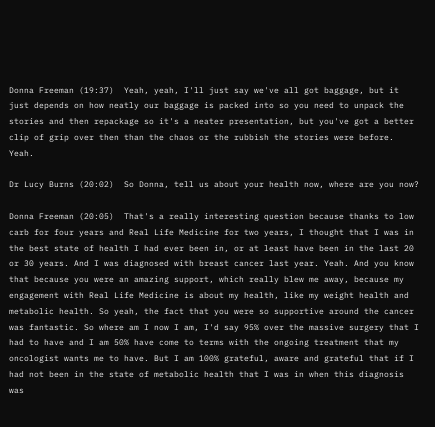Donna Freeman (19:37)  Yeah, yeah, I'll just say we've all got baggage, but it just depends on how neatly our baggage is packed into so you need to unpack the stories and then repackage so it's a neater presentation, but you've got a better clip of grip over then than the chaos or the rubbish the stories were before. Yeah.

Dr Lucy Burns (20:02)  So Donna, tell us about your health now, where are you now?

Donna Freeman (20:05)  That's a really interesting question because thanks to low carb for four years and Real Life Medicine for two years, I thought that I was in the best state of health I had ever been in, or at least have been in the last 20 or 30 years. And I was diagnosed with breast cancer last year. Yeah. And you know that because you were an amazing support, which really blew me away, because my engagement with Real Life Medicine is about my health, like my weight health and metabolic health. So yeah, the fact that you were so supportive around the cancer was fantastic. So where am I now I am, I'd say 95% over the massive surgery that I had to have and I am 50% have come to terms with the ongoing treatment that my oncologist wants me to have. But I am 100% grateful, aware and grateful that if I had not been in the state of metabolic health that I was in when this diagnosis was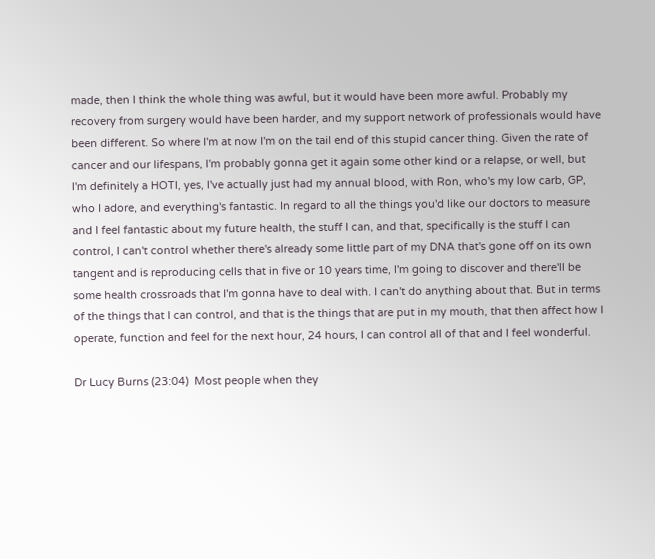made, then I think the whole thing was awful, but it would have been more awful. Probably my recovery from surgery would have been harder, and my support network of professionals would have been different. So where I'm at now I'm on the tail end of this stupid cancer thing. Given the rate of cancer and our lifespans, I'm probably gonna get it again some other kind or a relapse, or well, but I'm definitely a HOTI, yes, I've actually just had my annual blood, with Ron, who's my low carb, GP, who I adore, and everything's fantastic. In regard to all the things you'd like our doctors to measure and I feel fantastic about my future health, the stuff I can, and that, specifically is the stuff I can control, I can't control whether there's already some little part of my DNA that's gone off on its own tangent and is reproducing cells that in five or 10 years time, I'm going to discover and there'll be some health crossroads that I'm gonna have to deal with. I can't do anything about that. But in terms of the things that I can control, and that is the things that are put in my mouth, that then affect how I operate, function and feel for the next hour, 24 hours, I can control all of that and I feel wonderful.

Dr Lucy Burns (23:04)  Most people when they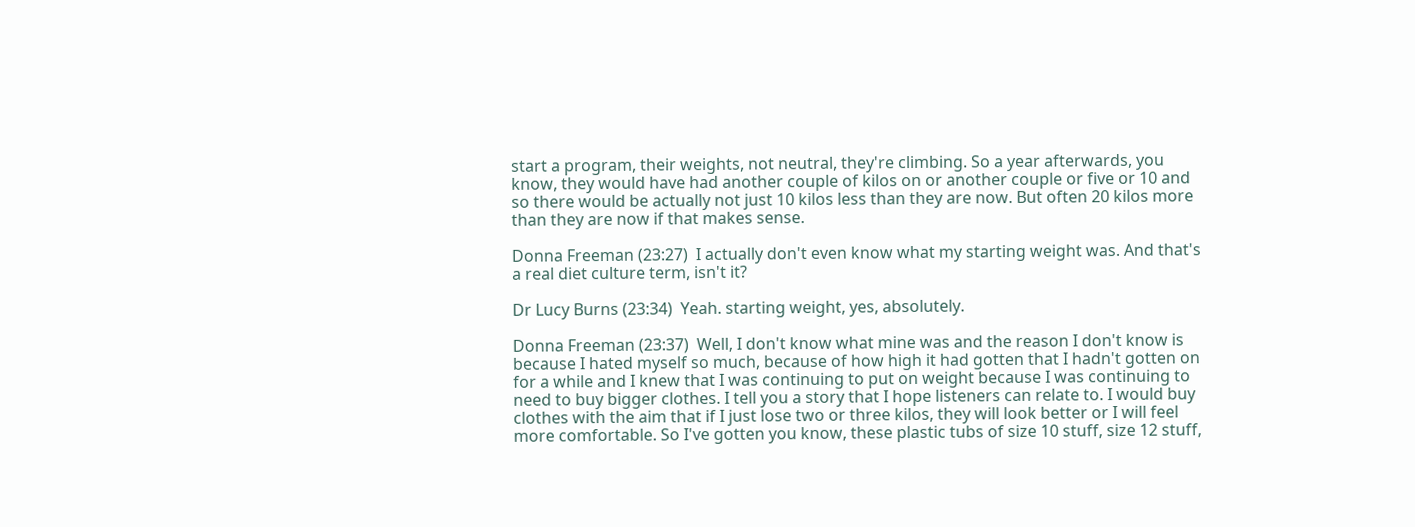start a program, their weights, not neutral, they're climbing. So a year afterwards, you know, they would have had another couple of kilos on or another couple or five or 10 and so there would be actually not just 10 kilos less than they are now. But often 20 kilos more than they are now if that makes sense.

Donna Freeman (23:27)  I actually don't even know what my starting weight was. And that's a real diet culture term, isn't it?

Dr Lucy Burns (23:34)  Yeah. starting weight, yes, absolutely.

Donna Freeman (23:37)  Well, I don't know what mine was and the reason I don't know is because I hated myself so much, because of how high it had gotten that I hadn't gotten on for a while and I knew that I was continuing to put on weight because I was continuing to need to buy bigger clothes. I tell you a story that I hope listeners can relate to. I would buy clothes with the aim that if I just lose two or three kilos, they will look better or I will feel more comfortable. So I've gotten you know, these plastic tubs of size 10 stuff, size 12 stuff,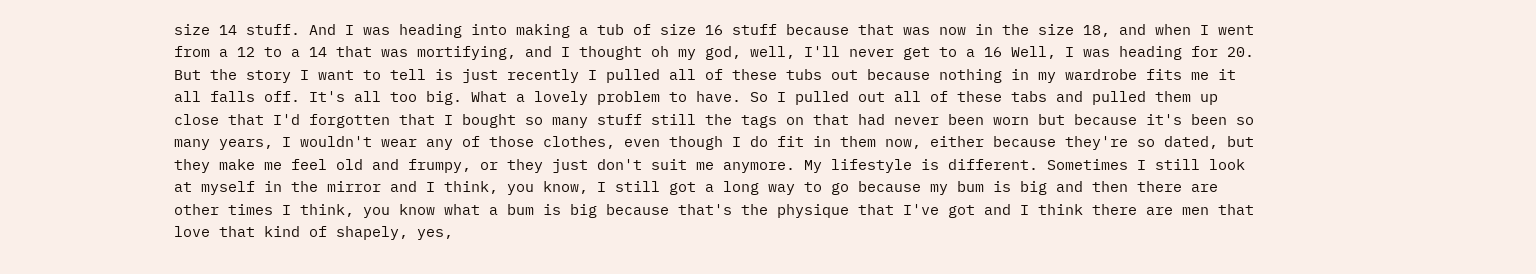size 14 stuff. And I was heading into making a tub of size 16 stuff because that was now in the size 18, and when I went from a 12 to a 14 that was mortifying, and I thought oh my god, well, I'll never get to a 16 Well, I was heading for 20. But the story I want to tell is just recently I pulled all of these tubs out because nothing in my wardrobe fits me it all falls off. It's all too big. What a lovely problem to have. So I pulled out all of these tabs and pulled them up close that I'd forgotten that I bought so many stuff still the tags on that had never been worn but because it's been so many years, I wouldn't wear any of those clothes, even though I do fit in them now, either because they're so dated, but they make me feel old and frumpy, or they just don't suit me anymore. My lifestyle is different. Sometimes I still look at myself in the mirror and I think, you know, I still got a long way to go because my bum is big and then there are other times I think, you know what a bum is big because that's the physique that I've got and I think there are men that love that kind of shapely, yes,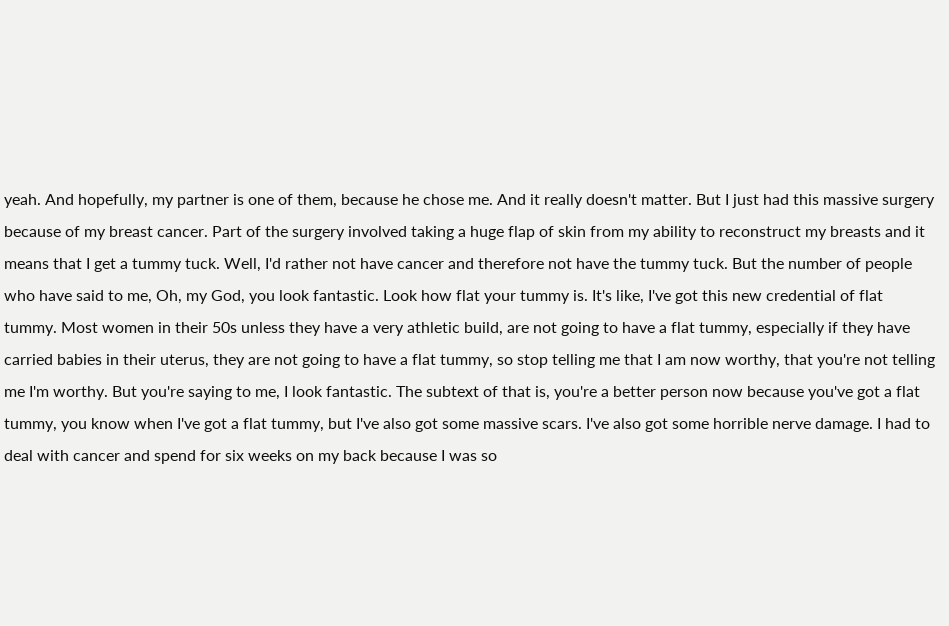yeah. And hopefully, my partner is one of them, because he chose me. And it really doesn't matter. But I just had this massive surgery because of my breast cancer. Part of the surgery involved taking a huge flap of skin from my ability to reconstruct my breasts and it means that I get a tummy tuck. Well, I'd rather not have cancer and therefore not have the tummy tuck. But the number of people who have said to me, Oh, my God, you look fantastic. Look how flat your tummy is. It's like, I've got this new credential of flat tummy. Most women in their 50s unless they have a very athletic build, are not going to have a flat tummy, especially if they have carried babies in their uterus, they are not going to have a flat tummy, so stop telling me that I am now worthy, that you're not telling me I'm worthy. But you're saying to me, I look fantastic. The subtext of that is, you're a better person now because you've got a flat tummy, you know when I've got a flat tummy, but I've also got some massive scars. I've also got some horrible nerve damage. I had to deal with cancer and spend for six weeks on my back because I was so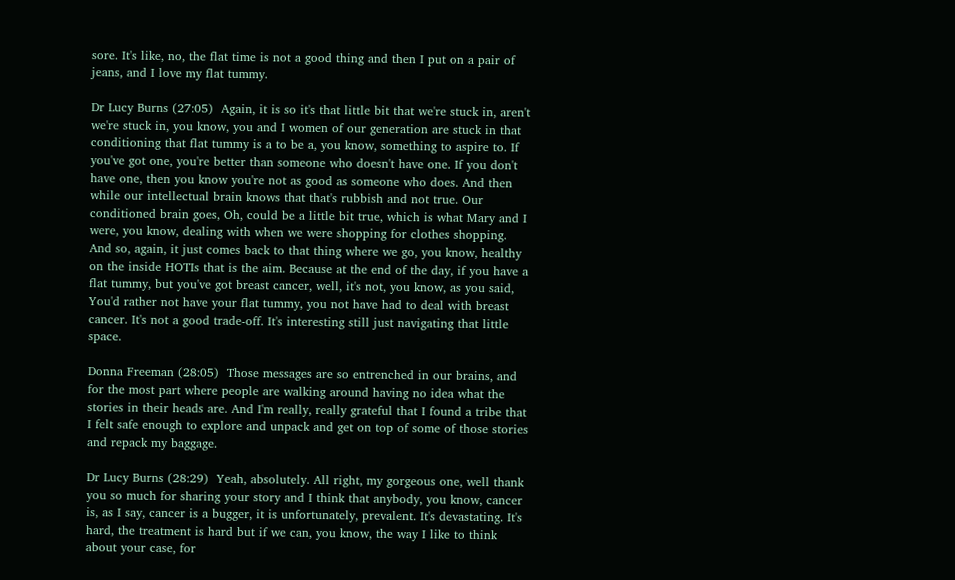sore. It's like, no, the flat time is not a good thing and then I put on a pair of jeans, and I love my flat tummy.

Dr Lucy Burns (27:05)  Again, it is so it's that little bit that we're stuck in, aren't we're stuck in, you know, you and I women of our generation are stuck in that conditioning that flat tummy is a to be a, you know, something to aspire to. If you've got one, you're better than someone who doesn't have one. If you don't have one, then you know you're not as good as someone who does. And then while our intellectual brain knows that that's rubbish and not true. Our conditioned brain goes, Oh, could be a little bit true, which is what Mary and I were, you know, dealing with when we were shopping for clothes shopping. And so, again, it just comes back to that thing where we go, you know, healthy on the inside HOTIs that is the aim. Because at the end of the day, if you have a flat tummy, but you've got breast cancer, well, it's not, you know, as you said, You'd rather not have your flat tummy, you not have had to deal with breast cancer. It's not a good trade-off. It's interesting still just navigating that little space.

Donna Freeman (28:05)  Those messages are so entrenched in our brains, and for the most part where people are walking around having no idea what the stories in their heads are. And I'm really, really grateful that I found a tribe that I felt safe enough to explore and unpack and get on top of some of those stories and repack my baggage.

Dr Lucy Burns (28:29)  Yeah, absolutely. All right, my gorgeous one, well thank you so much for sharing your story and I think that anybody, you know, cancer is, as I say, cancer is a bugger, it is unfortunately, prevalent. It's devastating. It's hard, the treatment is hard but if we can, you know, the way I like to think about your case, for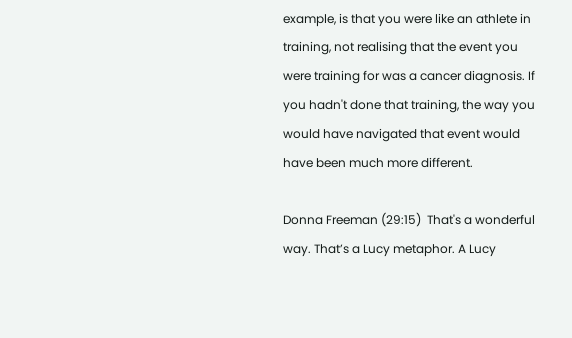example, is that you were like an athlete in training, not realising that the event you were training for was a cancer diagnosis. If you hadn't done that training, the way you would have navigated that event would have been much more different.

Donna Freeman (29:15)  That's a wonderful way. That’s a Lucy metaphor. A Lucy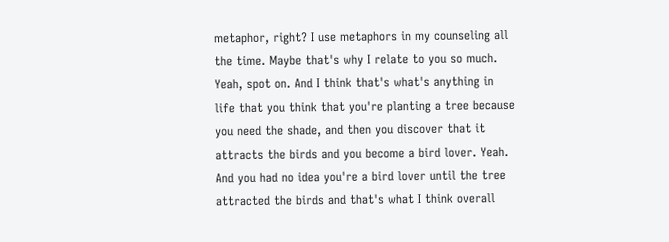metaphor, right? I use metaphors in my counseling all the time. Maybe that's why I relate to you so much. Yeah, spot on. And I think that's what's anything in life that you think that you're planting a tree because you need the shade, and then you discover that it attracts the birds and you become a bird lover. Yeah. And you had no idea you're a bird lover until the tree attracted the birds and that's what I think overall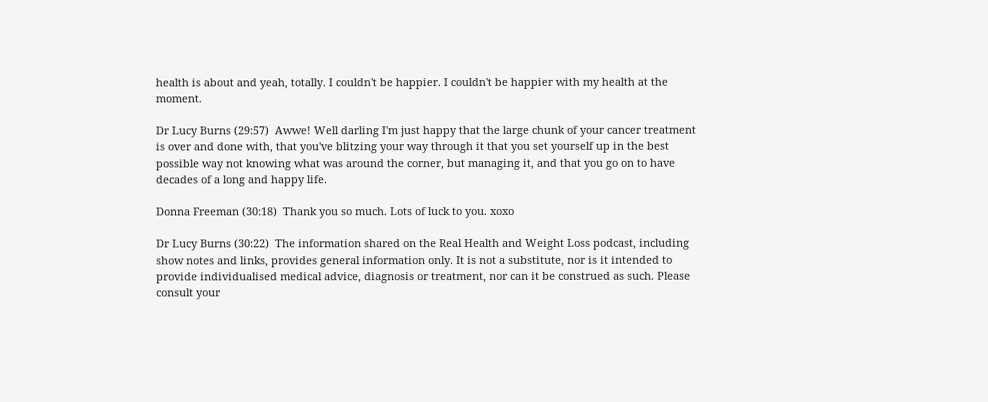health is about and yeah, totally. I couldn't be happier. I couldn't be happier with my health at the moment.

Dr Lucy Burns (29:57)  Awwe! Well darling I'm just happy that the large chunk of your cancer treatment is over and done with, that you've blitzing your way through it that you set yourself up in the best possible way not knowing what was around the corner, but managing it, and that you go on to have decades of a long and happy life.

Donna Freeman (30:18)  Thank you so much. Lots of luck to you. xoxo

Dr Lucy Burns (30:22)  The information shared on the Real Health and Weight Loss podcast, including show notes and links, provides general information only. It is not a substitute, nor is it intended to provide individualised medical advice, diagnosis or treatment, nor can it be construed as such. Please consult your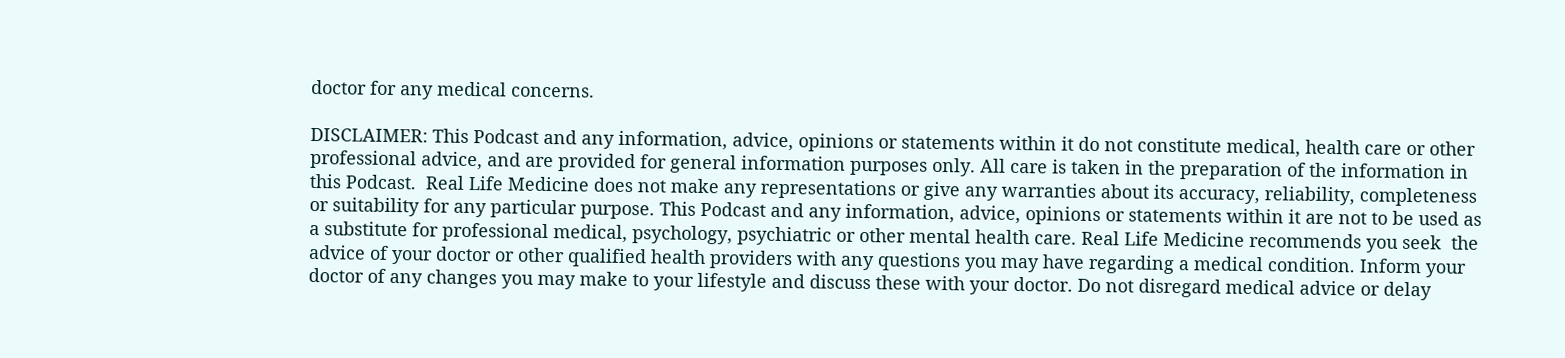doctor for any medical concerns.

DISCLAIMER: This Podcast and any information, advice, opinions or statements within it do not constitute medical, health care or other professional advice, and are provided for general information purposes only. All care is taken in the preparation of the information in this Podcast.  Real Life Medicine does not make any representations or give any warranties about its accuracy, reliability, completeness or suitability for any particular purpose. This Podcast and any information, advice, opinions or statements within it are not to be used as a substitute for professional medical, psychology, psychiatric or other mental health care. Real Life Medicine recommends you seek  the advice of your doctor or other qualified health providers with any questions you may have regarding a medical condition. Inform your doctor of any changes you may make to your lifestyle and discuss these with your doctor. Do not disregard medical advice or delay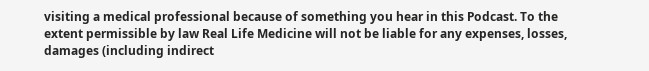visiting a medical professional because of something you hear in this Podcast. To the extent permissible by law Real Life Medicine will not be liable for any expenses, losses, damages (including indirect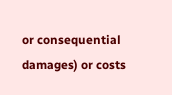or consequential damages) or costs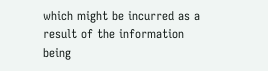which might be incurred as a result of the information being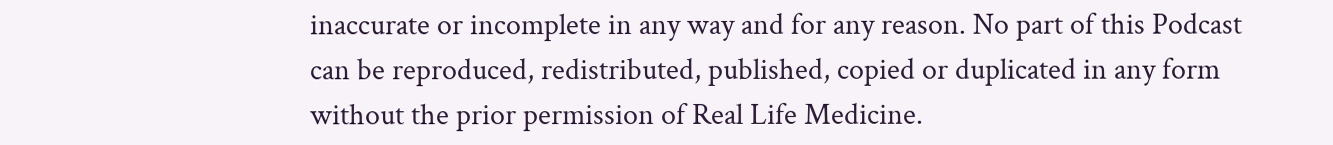inaccurate or incomplete in any way and for any reason. No part of this Podcast can be reproduced, redistributed, published, copied or duplicated in any form without the prior permission of Real Life Medicine.